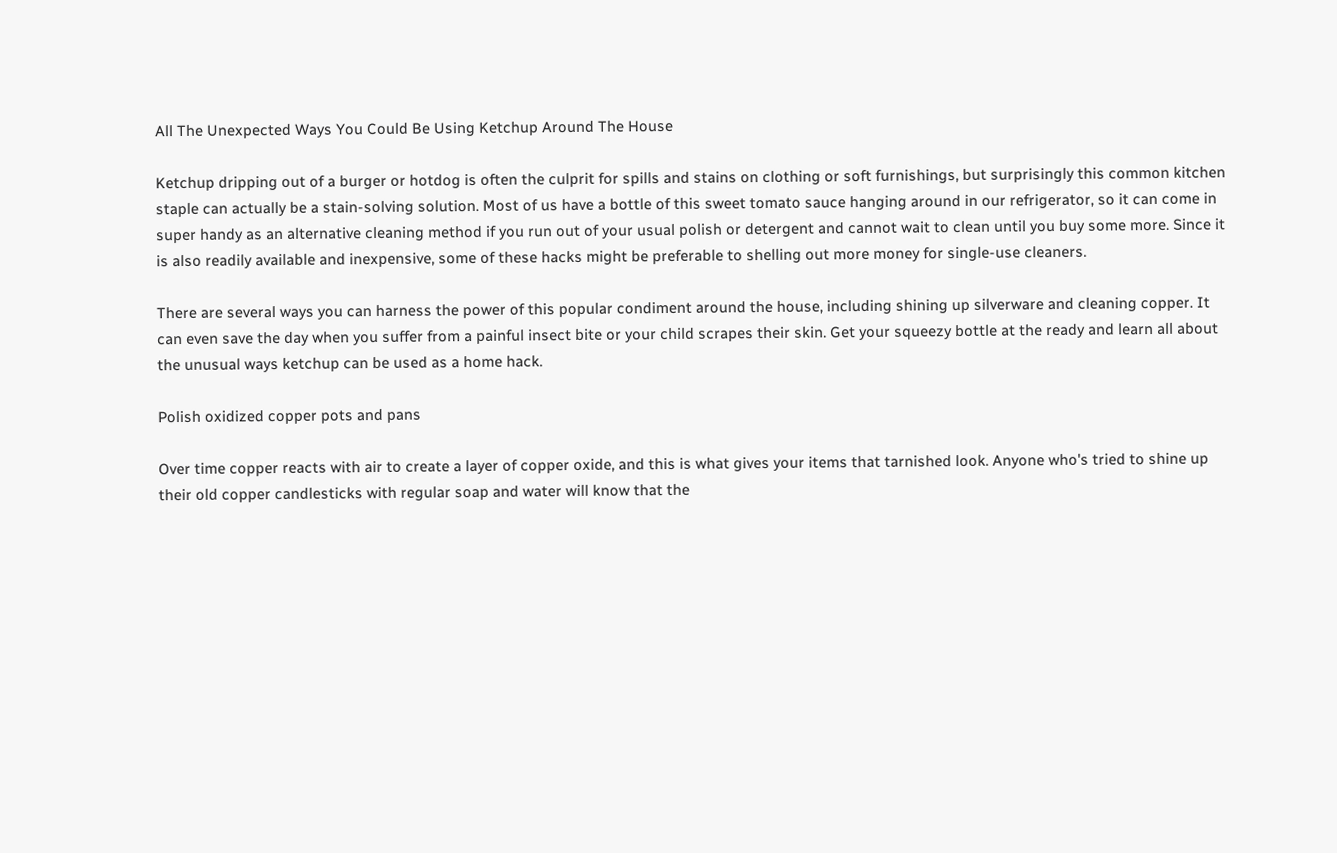All The Unexpected Ways You Could Be Using Ketchup Around The House

Ketchup dripping out of a burger or hotdog is often the culprit for spills and stains on clothing or soft furnishings, but surprisingly this common kitchen staple can actually be a stain-solving solution. Most of us have a bottle of this sweet tomato sauce hanging around in our refrigerator, so it can come in super handy as an alternative cleaning method if you run out of your usual polish or detergent and cannot wait to clean until you buy some more. Since it is also readily available and inexpensive, some of these hacks might be preferable to shelling out more money for single-use cleaners.

There are several ways you can harness the power of this popular condiment around the house, including shining up silverware and cleaning copper. It can even save the day when you suffer from a painful insect bite or your child scrapes their skin. Get your squeezy bottle at the ready and learn all about the unusual ways ketchup can be used as a home hack.

Polish oxidized copper pots and pans

Over time copper reacts with air to create a layer of copper oxide, and this is what gives your items that tarnished look. Anyone who's tried to shine up their old copper candlesticks with regular soap and water will know that the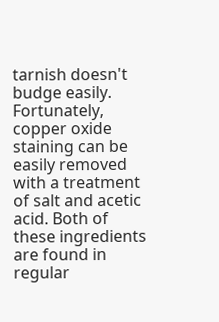tarnish doesn't budge easily. Fortunately, copper oxide staining can be easily removed with a treatment of salt and acetic acid. Both of these ingredients are found in regular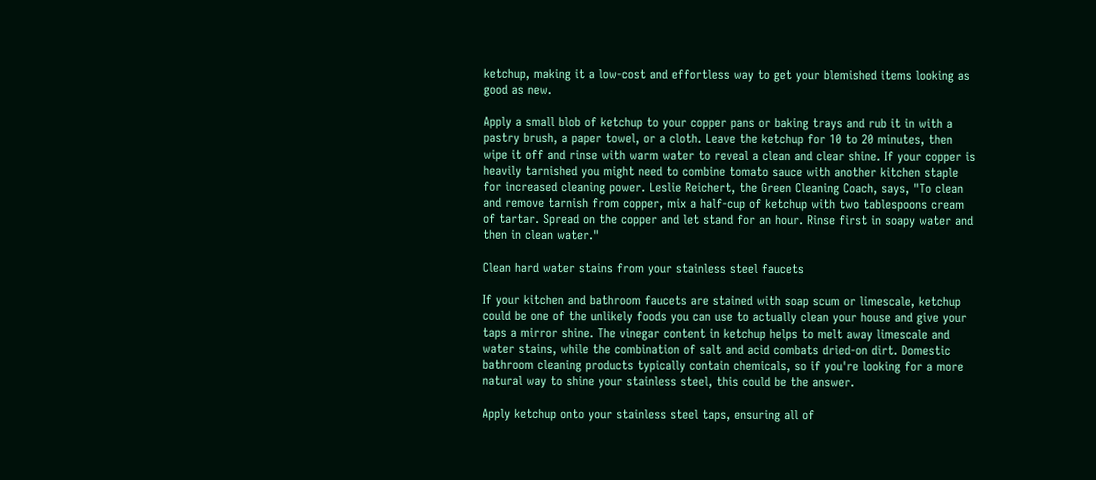ketchup, making it a low-cost and effortless way to get your blemished items looking as good as new.

Apply a small blob of ketchup to your copper pans or baking trays and rub it in with a pastry brush, a paper towel, or a cloth. Leave the ketchup for 10 to 20 minutes, then wipe it off and rinse with warm water to reveal a clean and clear shine. If your copper is heavily tarnished you might need to combine tomato sauce with another kitchen staple for increased cleaning power. Leslie Reichert, the Green Cleaning Coach, says, "To clean and remove tarnish from copper, mix a half-cup of ketchup with two tablespoons cream of tartar. Spread on the copper and let stand for an hour. Rinse first in soapy water and then in clean water."

Clean hard water stains from your stainless steel faucets

If your kitchen and bathroom faucets are stained with soap scum or limescale, ketchup could be one of the unlikely foods you can use to actually clean your house and give your taps a mirror shine. The vinegar content in ketchup helps to melt away limescale and water stains, while the combination of salt and acid combats dried-on dirt. Domestic bathroom cleaning products typically contain chemicals, so if you're looking for a more natural way to shine your stainless steel, this could be the answer.

Apply ketchup onto your stainless steel taps, ensuring all of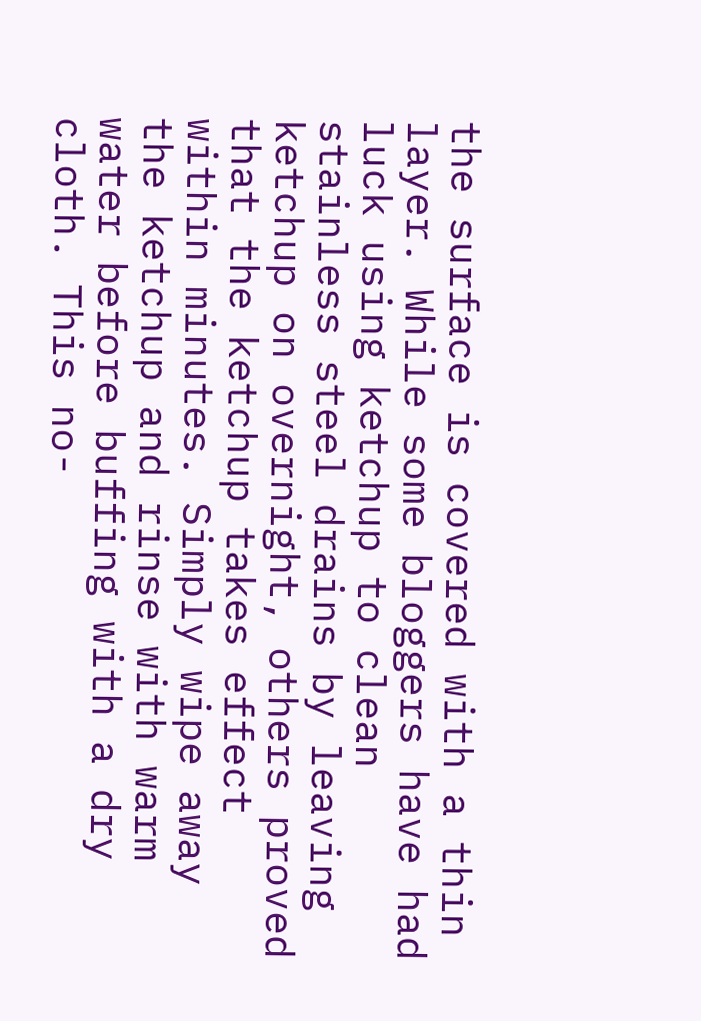the surface is covered with a thin layer. While some bloggers have had luck using ketchup to clean stainless steel drains by leaving ketchup on overnight, others proved that the ketchup takes effect within minutes. Simply wipe away the ketchup and rinse with warm water before buffing with a dry cloth. This no-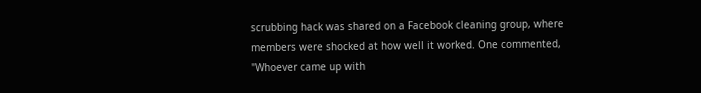scrubbing hack was shared on a Facebook cleaning group, where members were shocked at how well it worked. One commented, "Whoever came up with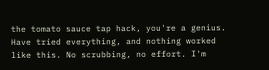the tomato sauce tap hack, you're a genius. Have tried everything, and nothing worked like this. No scrubbing, no effort. I'm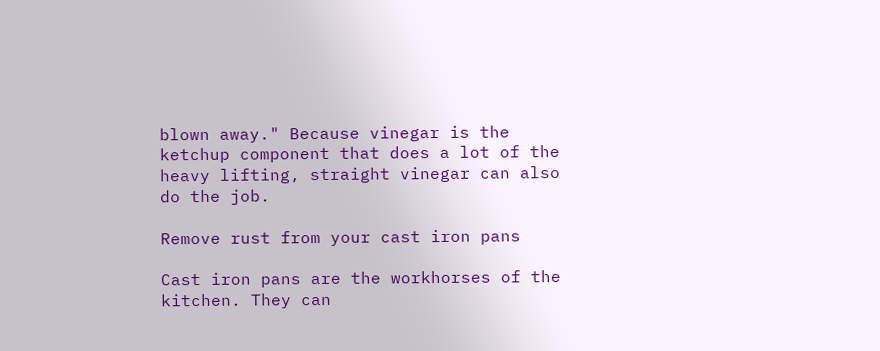blown away." Because vinegar is the ketchup component that does a lot of the heavy lifting, straight vinegar can also do the job.

Remove rust from your cast iron pans

Cast iron pans are the workhorses of the kitchen. They can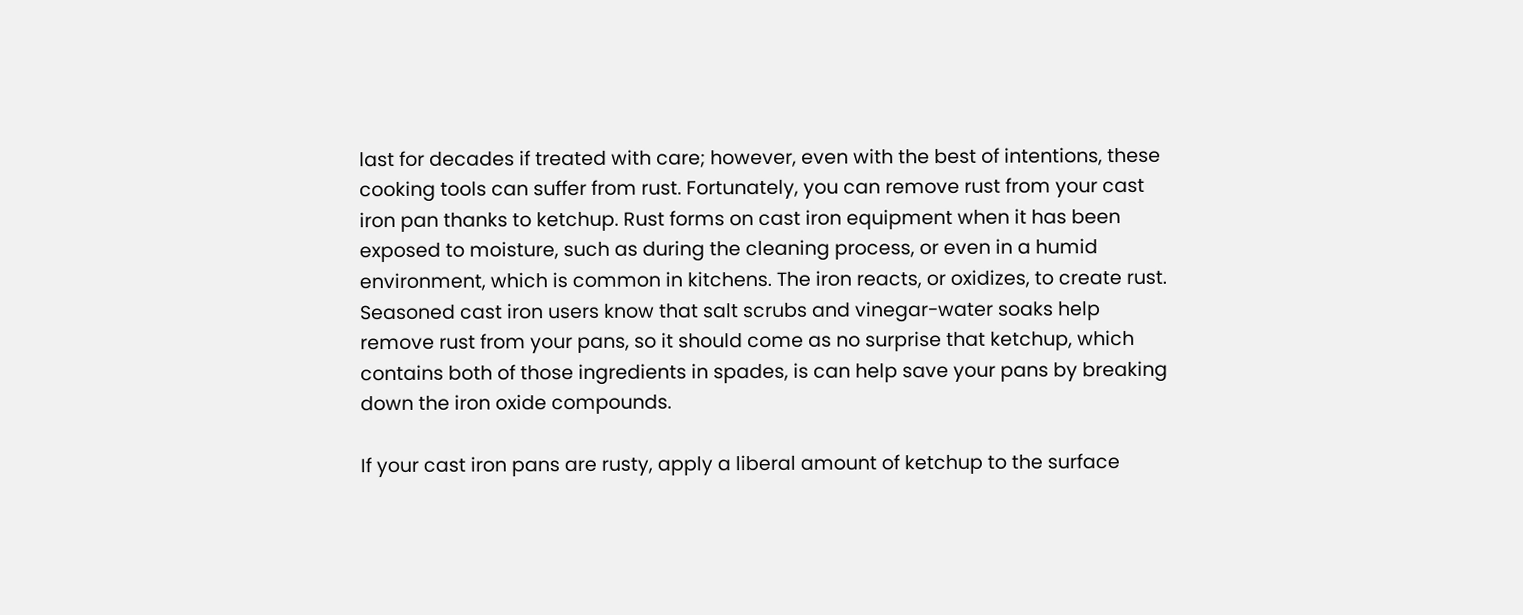last for decades if treated with care; however, even with the best of intentions, these cooking tools can suffer from rust. Fortunately, you can remove rust from your cast iron pan thanks to ketchup. Rust forms on cast iron equipment when it has been exposed to moisture, such as during the cleaning process, or even in a humid environment, which is common in kitchens. The iron reacts, or oxidizes, to create rust. Seasoned cast iron users know that salt scrubs and vinegar-water soaks help remove rust from your pans, so it should come as no surprise that ketchup, which contains both of those ingredients in spades, is can help save your pans by breaking down the iron oxide compounds.

If your cast iron pans are rusty, apply a liberal amount of ketchup to the surface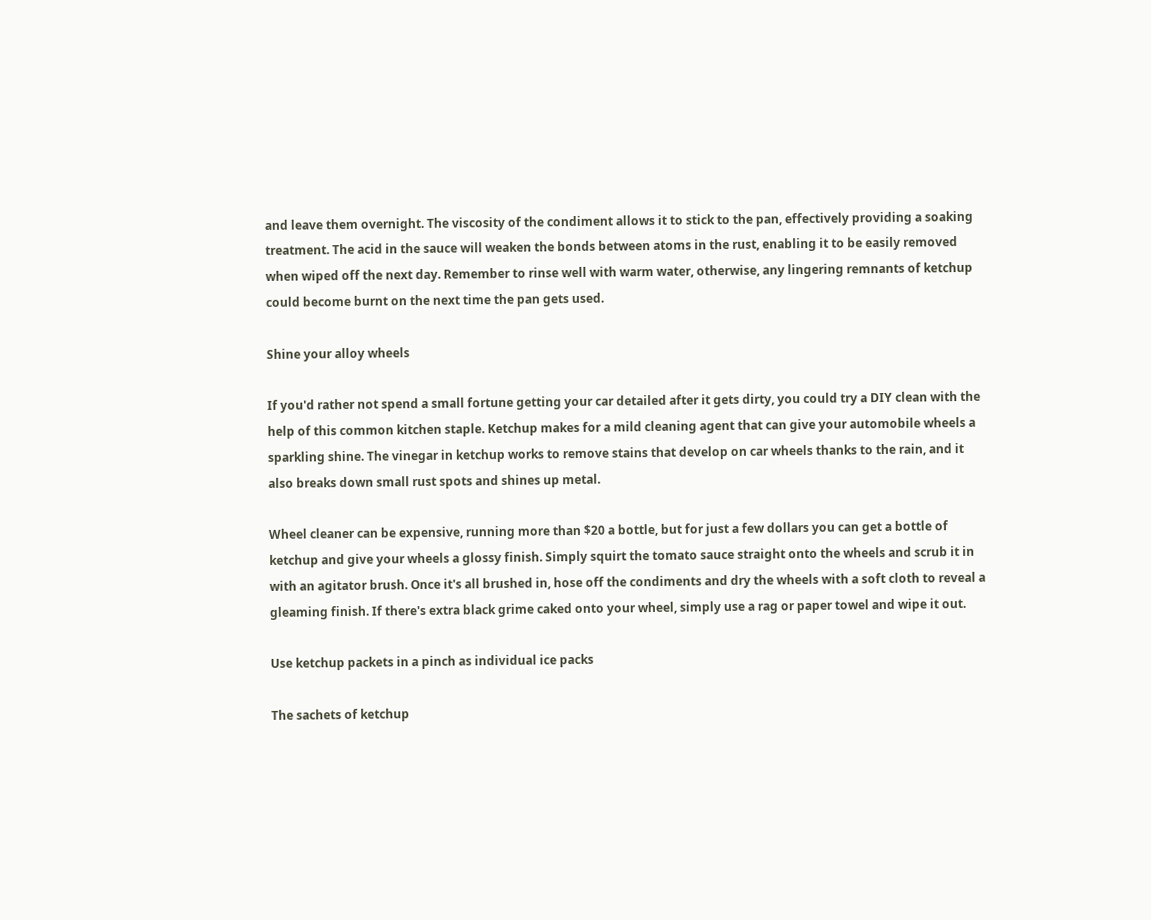and leave them overnight. The viscosity of the condiment allows it to stick to the pan, effectively providing a soaking treatment. The acid in the sauce will weaken the bonds between atoms in the rust, enabling it to be easily removed when wiped off the next day. Remember to rinse well with warm water, otherwise, any lingering remnants of ketchup could become burnt on the next time the pan gets used.

Shine your alloy wheels

If you'd rather not spend a small fortune getting your car detailed after it gets dirty, you could try a DIY clean with the help of this common kitchen staple. Ketchup makes for a mild cleaning agent that can give your automobile wheels a sparkling shine. The vinegar in ketchup works to remove stains that develop on car wheels thanks to the rain, and it also breaks down small rust spots and shines up metal.

Wheel cleaner can be expensive, running more than $20 a bottle, but for just a few dollars you can get a bottle of ketchup and give your wheels a glossy finish. Simply squirt the tomato sauce straight onto the wheels and scrub it in with an agitator brush. Once it's all brushed in, hose off the condiments and dry the wheels with a soft cloth to reveal a gleaming finish. If there's extra black grime caked onto your wheel, simply use a rag or paper towel and wipe it out.

Use ketchup packets in a pinch as individual ice packs

The sachets of ketchup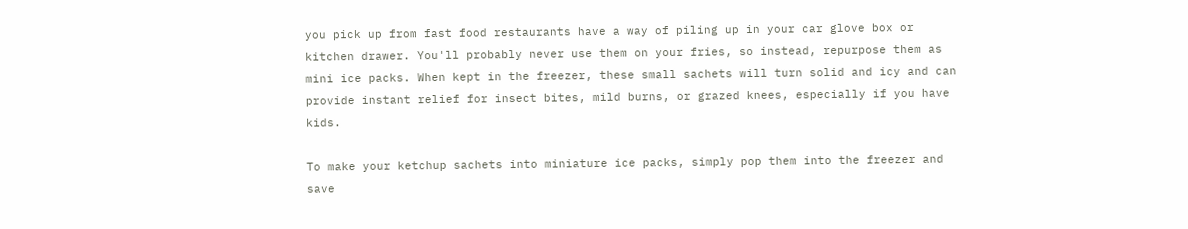you pick up from fast food restaurants have a way of piling up in your car glove box or kitchen drawer. You'll probably never use them on your fries, so instead, repurpose them as mini ice packs. When kept in the freezer, these small sachets will turn solid and icy and can provide instant relief for insect bites, mild burns, or grazed knees, especially if you have kids.

To make your ketchup sachets into miniature ice packs, simply pop them into the freezer and save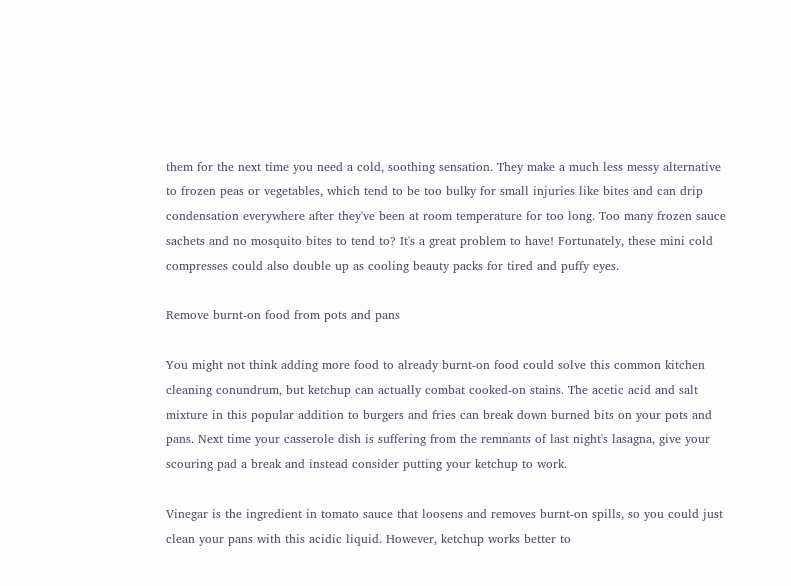them for the next time you need a cold, soothing sensation. They make a much less messy alternative to frozen peas or vegetables, which tend to be too bulky for small injuries like bites and can drip condensation everywhere after they've been at room temperature for too long. Too many frozen sauce sachets and no mosquito bites to tend to? It's a great problem to have! Fortunately, these mini cold compresses could also double up as cooling beauty packs for tired and puffy eyes.

Remove burnt-on food from pots and pans

You might not think adding more food to already burnt-on food could solve this common kitchen cleaning conundrum, but ketchup can actually combat cooked-on stains. The acetic acid and salt mixture in this popular addition to burgers and fries can break down burned bits on your pots and pans. Next time your casserole dish is suffering from the remnants of last night's lasagna, give your scouring pad a break and instead consider putting your ketchup to work.

Vinegar is the ingredient in tomato sauce that loosens and removes burnt-on spills, so you could just clean your pans with this acidic liquid. However, ketchup works better to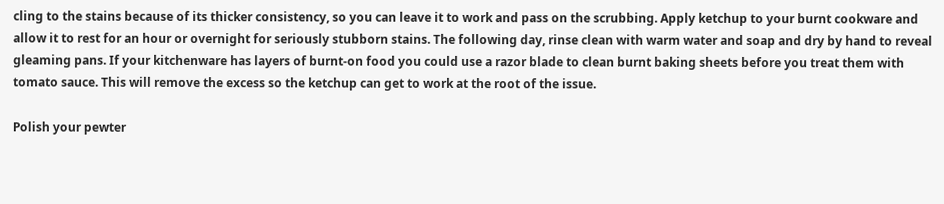cling to the stains because of its thicker consistency, so you can leave it to work and pass on the scrubbing. Apply ketchup to your burnt cookware and allow it to rest for an hour or overnight for seriously stubborn stains. The following day, rinse clean with warm water and soap and dry by hand to reveal gleaming pans. If your kitchenware has layers of burnt-on food you could use a razor blade to clean burnt baking sheets before you treat them with tomato sauce. This will remove the excess so the ketchup can get to work at the root of the issue.

Polish your pewter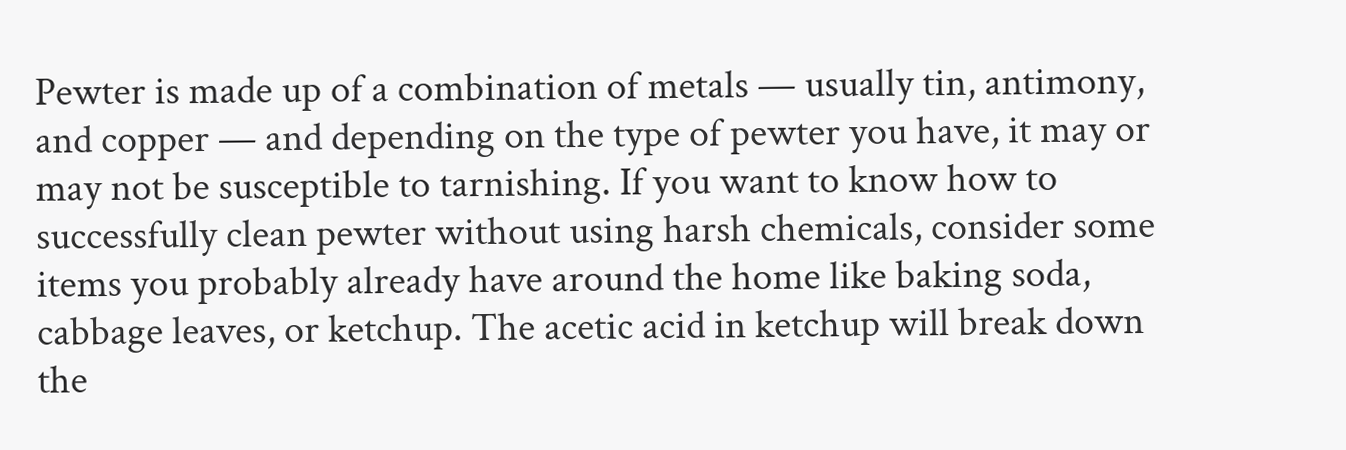Pewter is made up of a combination of metals — usually tin, antimony, and copper — and depending on the type of pewter you have, it may or may not be susceptible to tarnishing. If you want to know how to successfully clean pewter without using harsh chemicals, consider some items you probably already have around the home like baking soda, cabbage leaves, or ketchup. The acetic acid in ketchup will break down the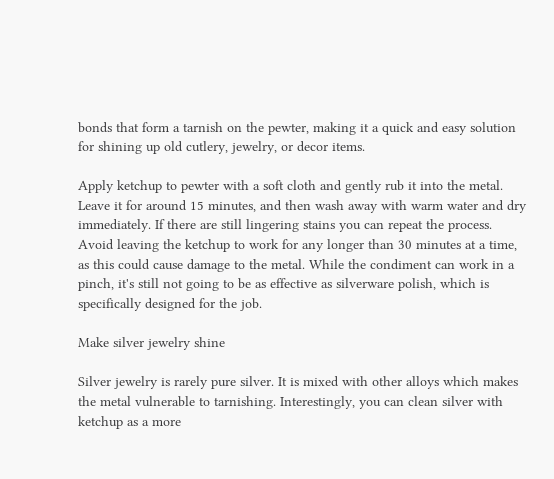bonds that form a tarnish on the pewter, making it a quick and easy solution for shining up old cutlery, jewelry, or decor items.

Apply ketchup to pewter with a soft cloth and gently rub it into the metal. Leave it for around 15 minutes, and then wash away with warm water and dry immediately. If there are still lingering stains you can repeat the process. Avoid leaving the ketchup to work for any longer than 30 minutes at a time, as this could cause damage to the metal. While the condiment can work in a pinch, it's still not going to be as effective as silverware polish, which is specifically designed for the job.

Make silver jewelry shine

Silver jewelry is rarely pure silver. It is mixed with other alloys which makes the metal vulnerable to tarnishing. Interestingly, you can clean silver with ketchup as a more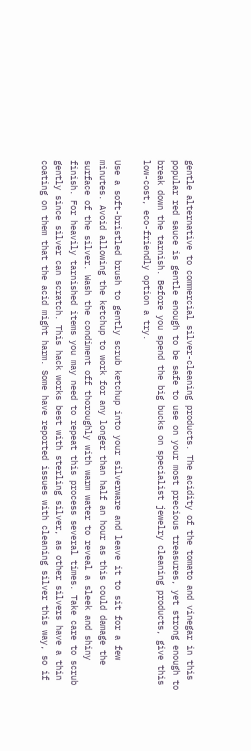gentle alternative to commercial silver-cleaning products. The acidity of the tomato and vinegar in this popular red sauce is gentle enough to be safe to use on your most precious treasures, yet strong enough to break down the tarnish. Before you spend the big bucks on specialist jewelry cleaning products, give this low-cost, eco-friendly option a try.

Use a soft-bristled brush to gently scrub ketchup into your silverware and leave it to sit for a few minutes. Avoid allowing the ketchup to work for any longer than half an hour as this could damage the surface of the silver. Wash the condiment off thoroughly with warm water to reveal a sleek and shiny finish. For heavily tarnished items you may need to repeat this process several times. Take care to scrub gently since silver can scratch. This hack works best with sterling silver, as other silvers have a thin coating on them that the acid might harm. Some have reported issues with cleaning silver this way, so if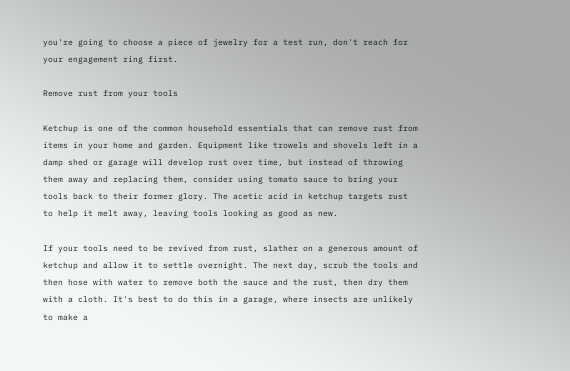you're going to choose a piece of jewelry for a test run, don't reach for your engagement ring first.

Remove rust from your tools

Ketchup is one of the common household essentials that can remove rust from items in your home and garden. Equipment like trowels and shovels left in a damp shed or garage will develop rust over time, but instead of throwing them away and replacing them, consider using tomato sauce to bring your tools back to their former glory. The acetic acid in ketchup targets rust to help it melt away, leaving tools looking as good as new.

If your tools need to be revived from rust, slather on a generous amount of ketchup and allow it to settle overnight. The next day, scrub the tools and then hose with water to remove both the sauce and the rust, then dry them with a cloth. It's best to do this in a garage, where insects are unlikely to make a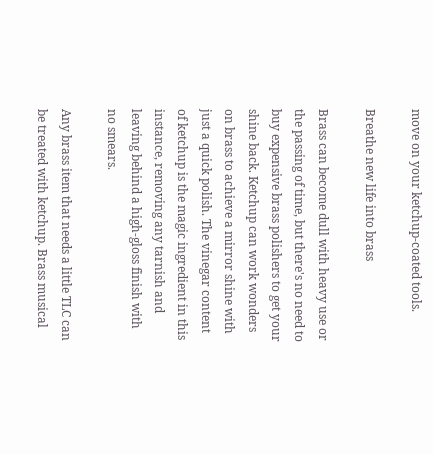move on your ketchup-coated tools.

Breathe new life into brass

Brass can become dull with heavy use or the passing of time, but there's no need to buy expensive brass polishers to get your shine back. Ketchup can work wonders on brass to achieve a mirror shine with just a quick polish. The vinegar content of ketchup is the magic ingredient in this instance, removing any tarnish and leaving behind a high-gloss finish with no smears.

Any brass item that needs a little TLC can be treated with ketchup. Brass musical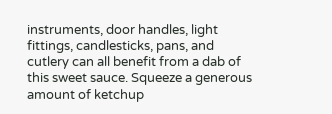instruments, door handles, light fittings, candlesticks, pans, and cutlery can all benefit from a dab of this sweet sauce. Squeeze a generous amount of ketchup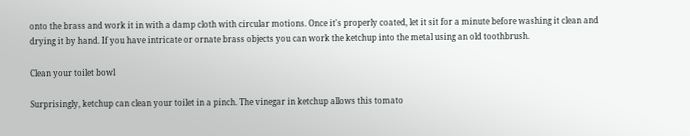onto the brass and work it in with a damp cloth with circular motions. Once it's properly coated, let it sit for a minute before washing it clean and drying it by hand. If you have intricate or ornate brass objects you can work the ketchup into the metal using an old toothbrush.

Clean your toilet bowl

Surprisingly, ketchup can clean your toilet in a pinch. The vinegar in ketchup allows this tomato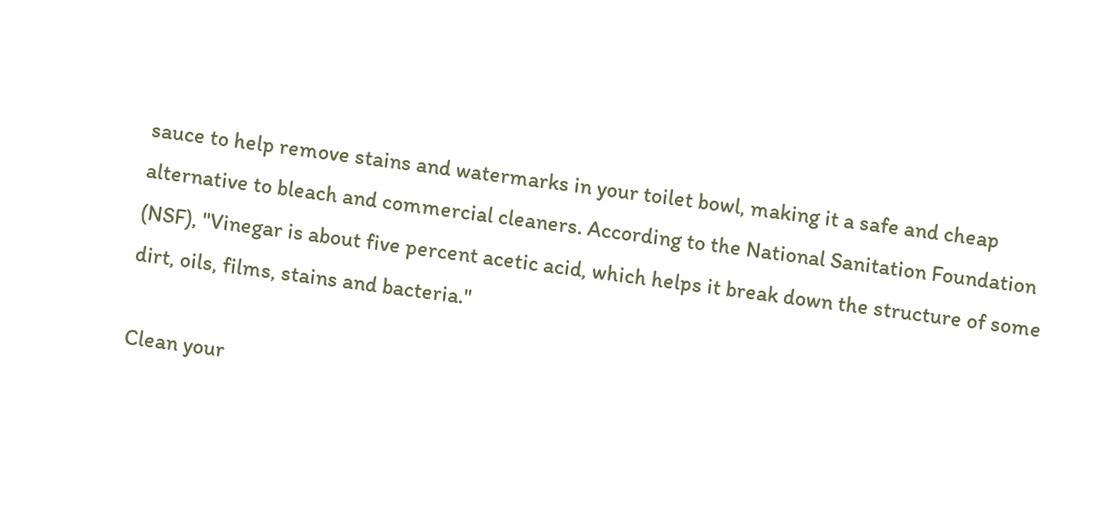sauce to help remove stains and watermarks in your toilet bowl, making it a safe and cheap alternative to bleach and commercial cleaners. According to the National Sanitation Foundation (NSF), "Vinegar is about five percent acetic acid, which helps it break down the structure of some dirt, oils, films, stains and bacteria."

Clean your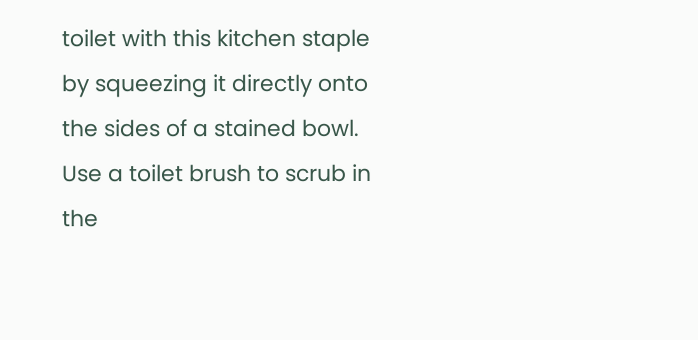toilet with this kitchen staple by squeezing it directly onto the sides of a stained bowl. Use a toilet brush to scrub in the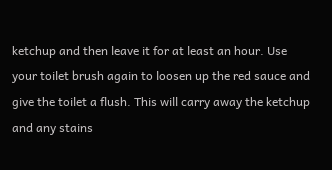ketchup and then leave it for at least an hour. Use your toilet brush again to loosen up the red sauce and give the toilet a flush. This will carry away the ketchup and any stains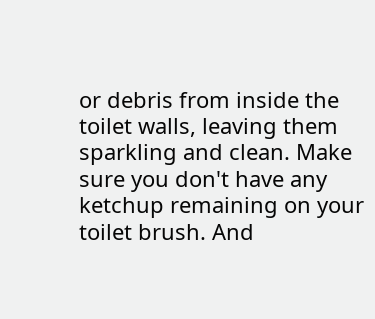or debris from inside the toilet walls, leaving them sparkling and clean. Make sure you don't have any ketchup remaining on your toilet brush. And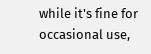while it's fine for occasional use,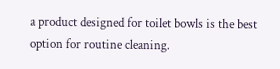a product designed for toilet bowls is the best option for routine cleaning.